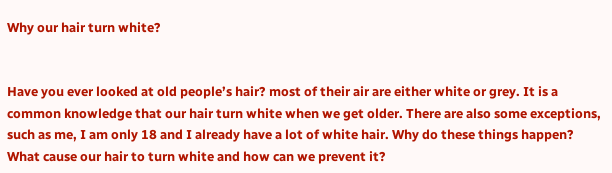Why our hair turn white?


Have you ever looked at old people’s hair? most of their air are either white or grey. It is a common knowledge that our hair turn white when we get older. There are also some exceptions, such as me, I am only 18 and I already have a lot of white hair. Why do these things happen? What cause our hair to turn white and how can we prevent it?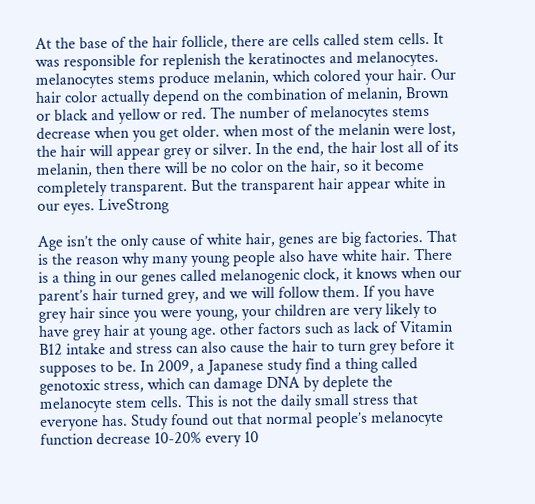At the base of the hair follicle, there are cells called stem cells. It was responsible for replenish the keratinoctes and melanocytes. melanocytes stems produce melanin, which colored your hair. Our hair color actually depend on the combination of melanin, Brown or black and yellow or red. The number of melanocytes stems decrease when you get older. when most of the melanin were lost, the hair will appear grey or silver. In the end, the hair lost all of its melanin, then there will be no color on the hair, so it become completely transparent. But the transparent hair appear white in our eyes. LiveStrong

Age isn’t the only cause of white hair, genes are big factories. That is the reason why many young people also have white hair. There is a thing in our genes called melanogenic clock, it knows when our parent’s hair turned grey, and we will follow them. If you have grey hair since you were young, your children are very likely to have grey hair at young age. other factors such as lack of Vitamin B12 intake and stress can also cause the hair to turn grey before it supposes to be. In 2009, a Japanese study find a thing called genotoxic stress, which can damage DNA by deplete the melanocyte stem cells. This is not the daily small stress that everyone has. Study found out that normal people’s melanocyte function decrease 10-20% every 10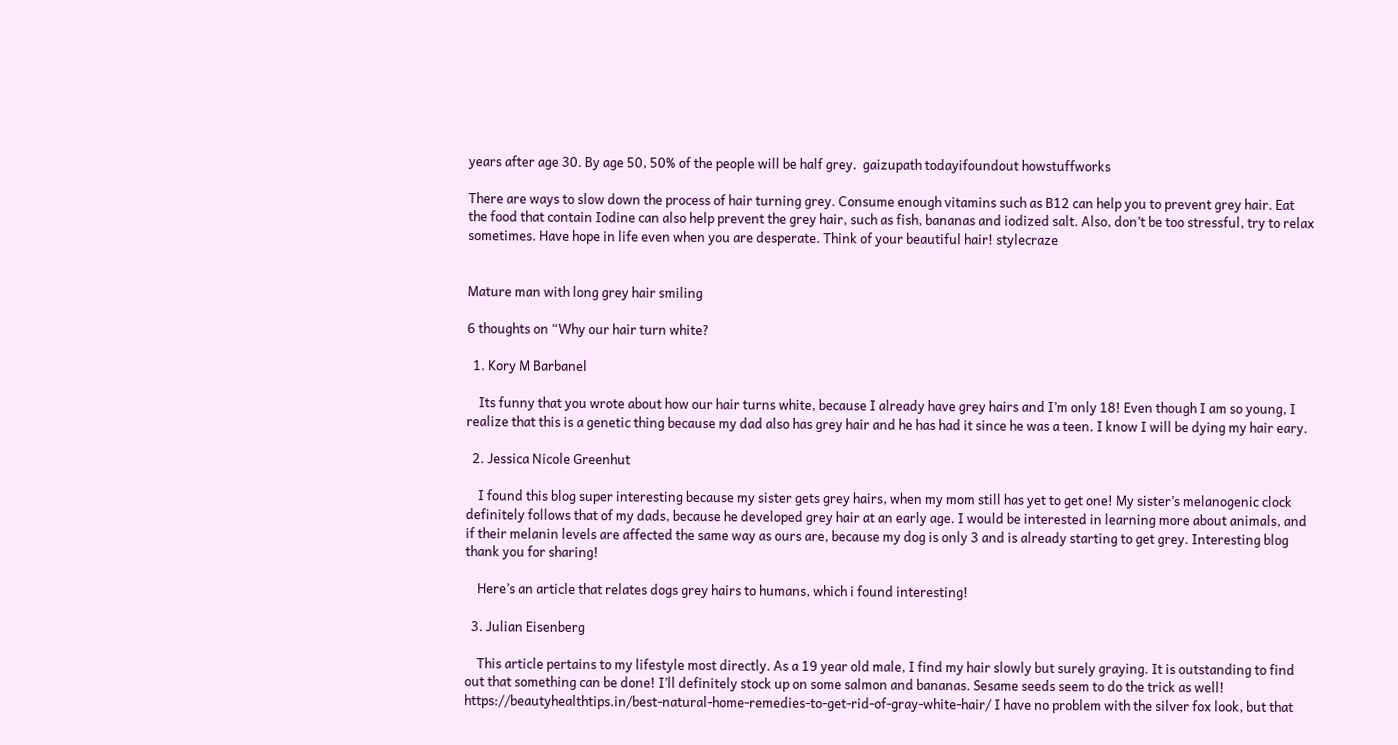years after age 30. By age 50, 50% of the people will be half grey.  gaizupath todayifoundout howstuffworks

There are ways to slow down the process of hair turning grey. Consume enough vitamins such as B12 can help you to prevent grey hair. Eat the food that contain Iodine can also help prevent the grey hair, such as fish, bananas and iodized salt. Also, don’t be too stressful, try to relax sometimes. Have hope in life even when you are desperate. Think of your beautiful hair! stylecraze


Mature man with long grey hair smiling

6 thoughts on “Why our hair turn white?

  1. Kory M Barbanel

    Its funny that you wrote about how our hair turns white, because I already have grey hairs and I’m only 18! Even though I am so young, I realize that this is a genetic thing because my dad also has grey hair and he has had it since he was a teen. I know I will be dying my hair eary.

  2. Jessica Nicole Greenhut

    I found this blog super interesting because my sister gets grey hairs, when my mom still has yet to get one! My sister’s melanogenic clock definitely follows that of my dads, because he developed grey hair at an early age. I would be interested in learning more about animals, and if their melanin levels are affected the same way as ours are, because my dog is only 3 and is already starting to get grey. Interesting blog thank you for sharing!

    Here’s an article that relates dogs grey hairs to humans, which i found interesting!

  3. Julian Eisenberg

    This article pertains to my lifestyle most directly. As a 19 year old male, I find my hair slowly but surely graying. It is outstanding to find out that something can be done! I’ll definitely stock up on some salmon and bananas. Sesame seeds seem to do the trick as well! https://beautyhealthtips.in/best-natural-home-remedies-to-get-rid-of-gray-white-hair/ I have no problem with the silver fox look, but that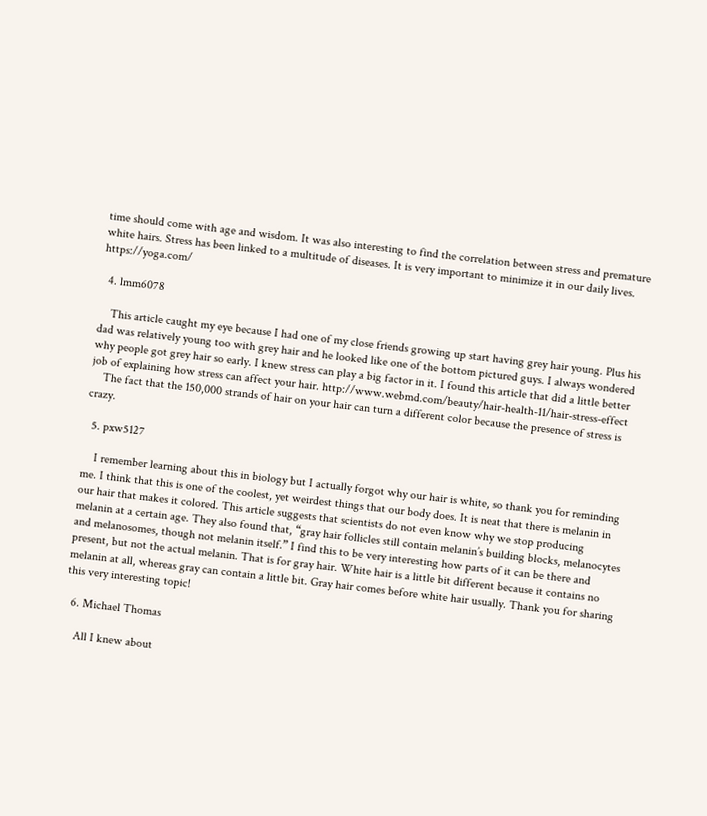time should come with age and wisdom. It was also interesting to find the correlation between stress and premature white hairs. Stress has been linked to a multitude of diseases. It is very important to minimize it in our daily lives. https://yoga.com/

  4. lmm6078

    This article caught my eye because I had one of my close friends growing up start having grey hair young. Plus his dad was relatively young too with grey hair and he looked like one of the bottom pictured guys. I always wondered why people got grey hair so early. I knew stress can play a big factor in it. I found this article that did a little better job of explaining how stress can affect your hair. http://www.webmd.com/beauty/hair-health-11/hair-stress-effect
    The fact that the 150,000 strands of hair on your hair can turn a different color because the presence of stress is crazy.

  5. pxw5127

    I remember learning about this in biology but I actually forgot why our hair is white, so thank you for reminding me. I think that this is one of the coolest, yet weirdest things that our body does. It is neat that there is melanin in our hair that makes it colored. This article suggests that scientists do not even know why we stop producing melanin at a certain age. They also found that, “gray hair follicles still contain melanin’s building blocks, melanocytes and melanosomes, though not melanin itself.” I find this to be very interesting how parts of it can be there and present, but not the actual melanin. That is for gray hair. White hair is a little bit different because it contains no melanin at all, whereas gray can contain a little bit. Gray hair comes before white hair usually. Thank you for sharing this very interesting topic!

  6. Michael Thomas

    All I knew about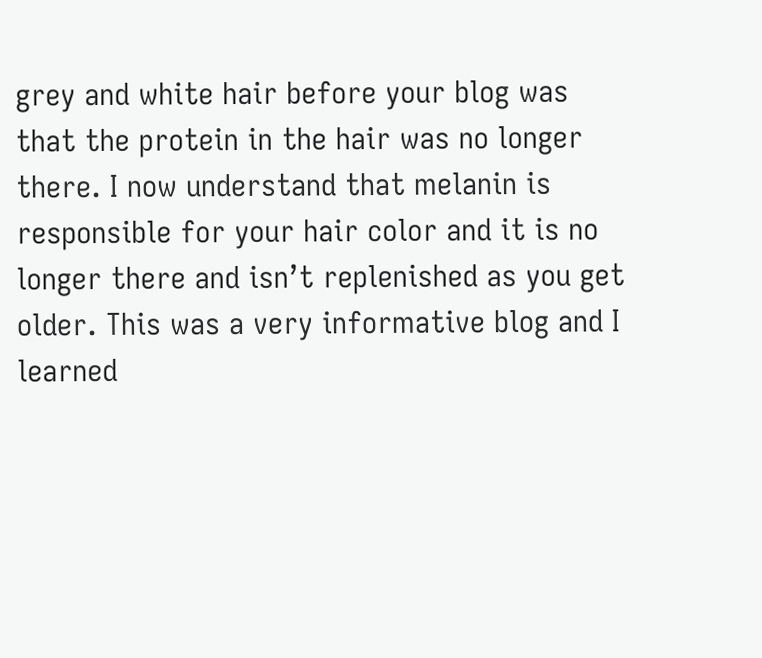grey and white hair before your blog was that the protein in the hair was no longer there. I now understand that melanin is responsible for your hair color and it is no longer there and isn’t replenished as you get older. This was a very informative blog and I learned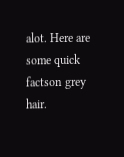alot. Here are some quick factson grey hair.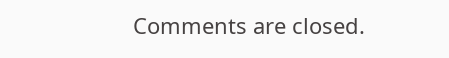Comments are closed.